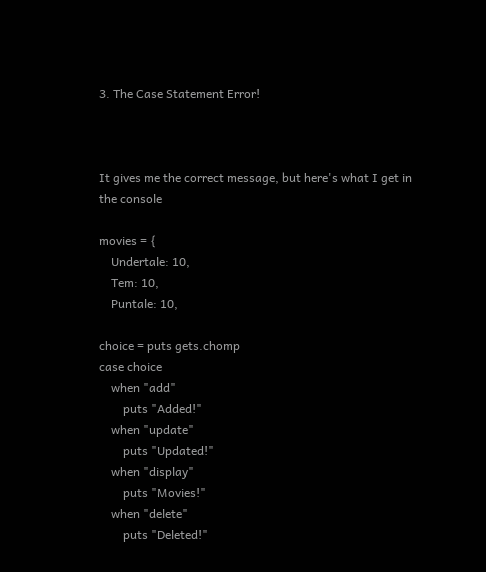3. The Case Statement Error!



It gives me the correct message, but here's what I get in the console

movies = {
    Undertale: 10,
    Tem: 10,
    Puntale: 10,

choice = puts gets.chomp
case choice
    when "add"
        puts "Added!"
    when "update"
        puts "Updated!"
    when "display"
        puts "Movies!"
    when "delete"
        puts "Deleted!"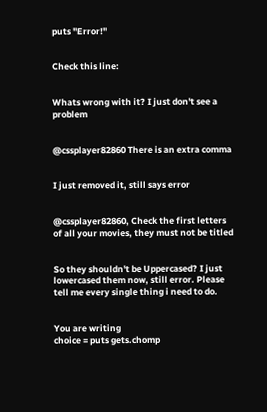puts "Error!"


Check this line:


Whats wrong with it? I just don't see a problem


@cssplayer82860 There is an extra comma


I just removed it, still says error


@cssplayer82860, Check the first letters of all your movies, they must not be titled


So they shouldn't be Uppercased? I just lowercased them now, still error. Please tell me every single thing i need to do.


You are writing
choice = puts gets.chomp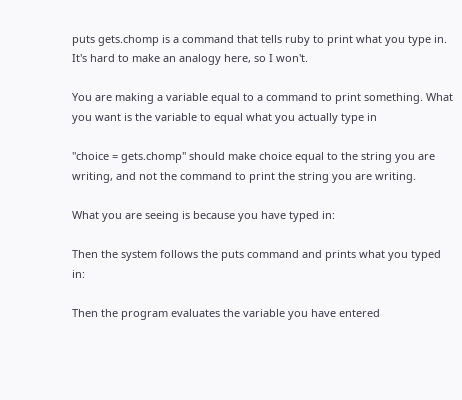puts gets.chomp is a command that tells ruby to print what you type in. It's hard to make an analogy here, so I won't.

You are making a variable equal to a command to print something. What you want is the variable to equal what you actually type in

"choice = gets.chomp" should make choice equal to the string you are writing, and not the command to print the string you are writing.

What you are seeing is because you have typed in:

Then the system follows the puts command and prints what you typed in:

Then the program evaluates the variable you have entered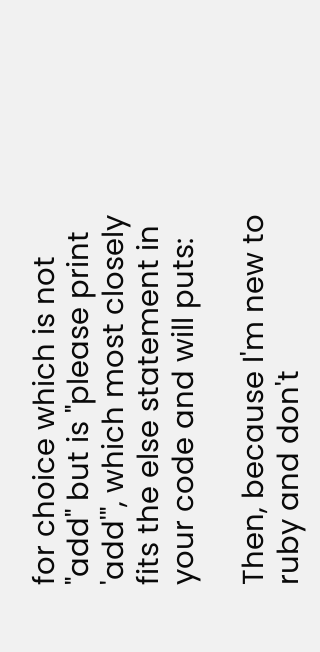for choice which is not "add" but is "please print 'add'", which most closely fits the else statement in your code and will puts:

Then, because I'm new to ruby and don't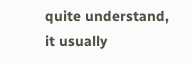quite understand, it usually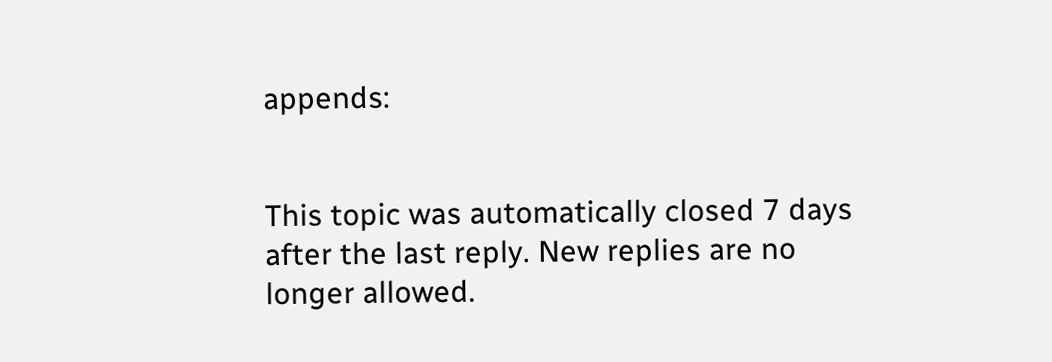appends:


This topic was automatically closed 7 days after the last reply. New replies are no longer allowed.